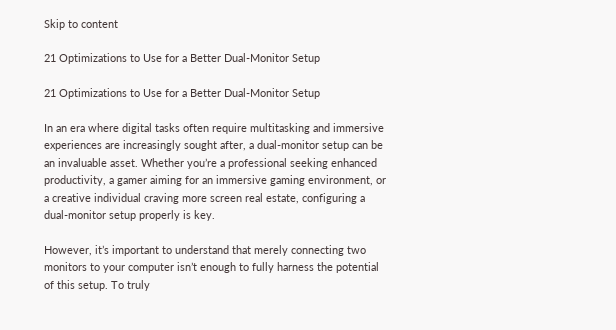Skip to content

21 Optimizations to Use for a Better Dual-Monitor Setup

21 Optimizations to Use for a Better Dual-Monitor Setup

In an era where digital tasks often require multitasking and immersive experiences are increasingly sought after, a dual-monitor setup can be an invaluable asset. Whether you’re a professional seeking enhanced productivity, a gamer aiming for an immersive gaming environment, or a creative individual craving more screen real estate, configuring a dual-monitor setup properly is key.

However, it’s important to understand that merely connecting two monitors to your computer isn’t enough to fully harness the potential of this setup. To truly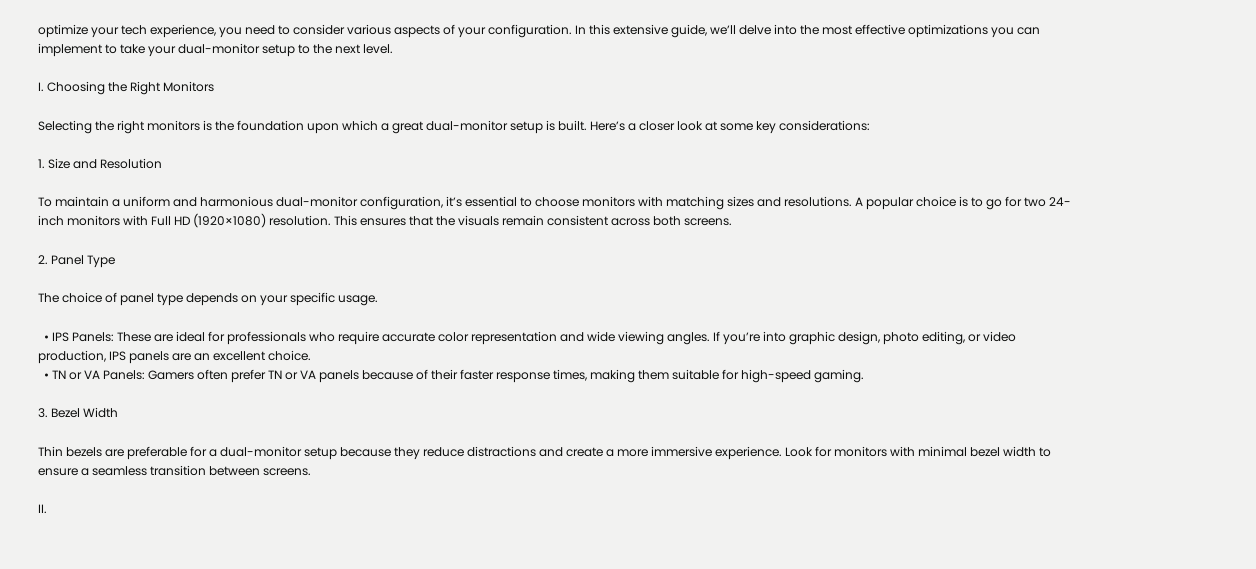optimize your tech experience, you need to consider various aspects of your configuration. In this extensive guide, we’ll delve into the most effective optimizations you can implement to take your dual-monitor setup to the next level.

I. Choosing the Right Monitors

Selecting the right monitors is the foundation upon which a great dual-monitor setup is built. Here’s a closer look at some key considerations:

1. Size and Resolution

To maintain a uniform and harmonious dual-monitor configuration, it’s essential to choose monitors with matching sizes and resolutions. A popular choice is to go for two 24-inch monitors with Full HD (1920×1080) resolution. This ensures that the visuals remain consistent across both screens.

2. Panel Type

The choice of panel type depends on your specific usage.

  • IPS Panels: These are ideal for professionals who require accurate color representation and wide viewing angles. If you’re into graphic design, photo editing, or video production, IPS panels are an excellent choice.
  • TN or VA Panels: Gamers often prefer TN or VA panels because of their faster response times, making them suitable for high-speed gaming.

3. Bezel Width

Thin bezels are preferable for a dual-monitor setup because they reduce distractions and create a more immersive experience. Look for monitors with minimal bezel width to ensure a seamless transition between screens.

II.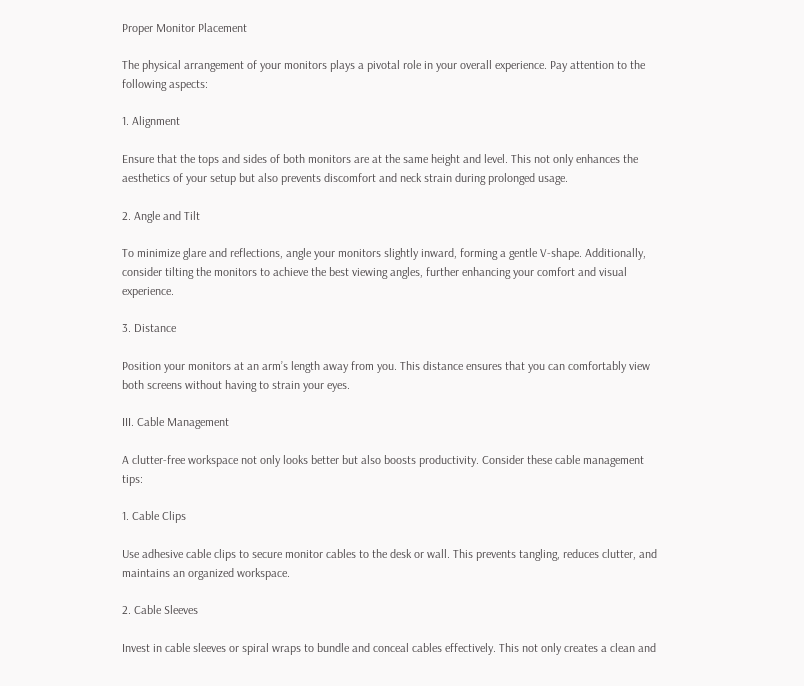Proper Monitor Placement

The physical arrangement of your monitors plays a pivotal role in your overall experience. Pay attention to the following aspects:

1. Alignment

Ensure that the tops and sides of both monitors are at the same height and level. This not only enhances the aesthetics of your setup but also prevents discomfort and neck strain during prolonged usage.

2. Angle and Tilt

To minimize glare and reflections, angle your monitors slightly inward, forming a gentle V-shape. Additionally, consider tilting the monitors to achieve the best viewing angles, further enhancing your comfort and visual experience.

3. Distance

Position your monitors at an arm’s length away from you. This distance ensures that you can comfortably view both screens without having to strain your eyes.

III. Cable Management

A clutter-free workspace not only looks better but also boosts productivity. Consider these cable management tips:

1. Cable Clips

Use adhesive cable clips to secure monitor cables to the desk or wall. This prevents tangling, reduces clutter, and maintains an organized workspace.

2. Cable Sleeves

Invest in cable sleeves or spiral wraps to bundle and conceal cables effectively. This not only creates a clean and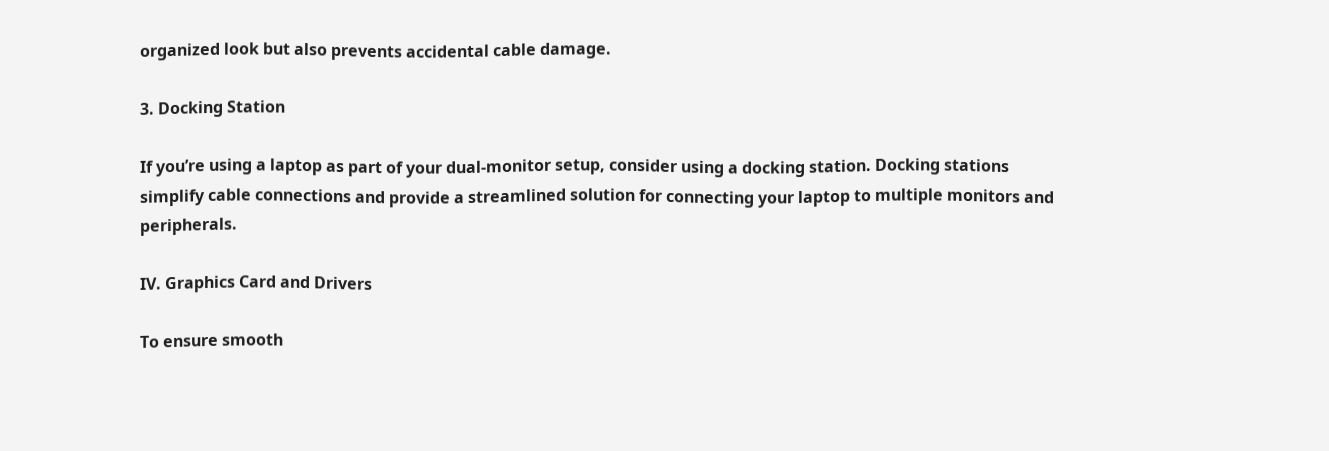organized look but also prevents accidental cable damage.

3. Docking Station

If you’re using a laptop as part of your dual-monitor setup, consider using a docking station. Docking stations simplify cable connections and provide a streamlined solution for connecting your laptop to multiple monitors and peripherals.

IV. Graphics Card and Drivers

To ensure smooth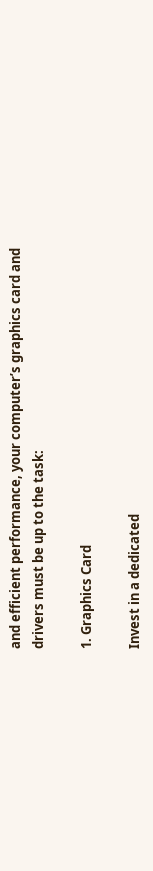and efficient performance, your computer’s graphics card and drivers must be up to the task:

1. Graphics Card

Invest in a dedicated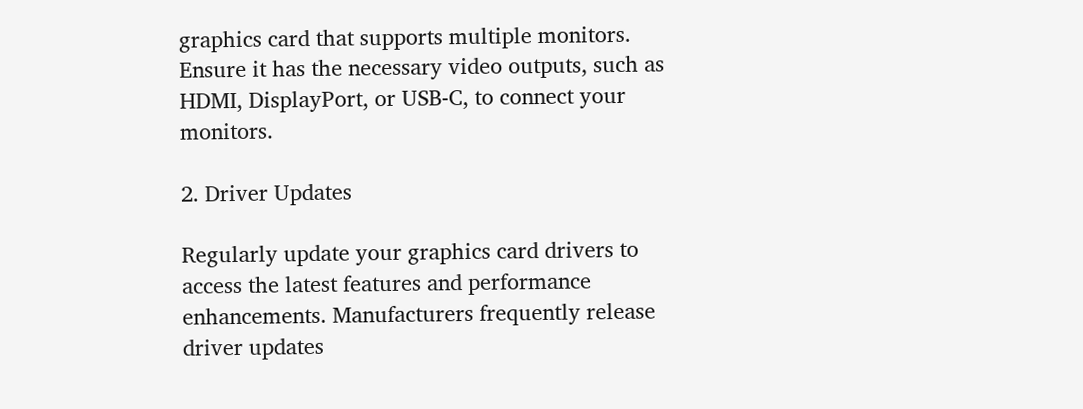graphics card that supports multiple monitors. Ensure it has the necessary video outputs, such as HDMI, DisplayPort, or USB-C, to connect your monitors.

2. Driver Updates

Regularly update your graphics card drivers to access the latest features and performance enhancements. Manufacturers frequently release driver updates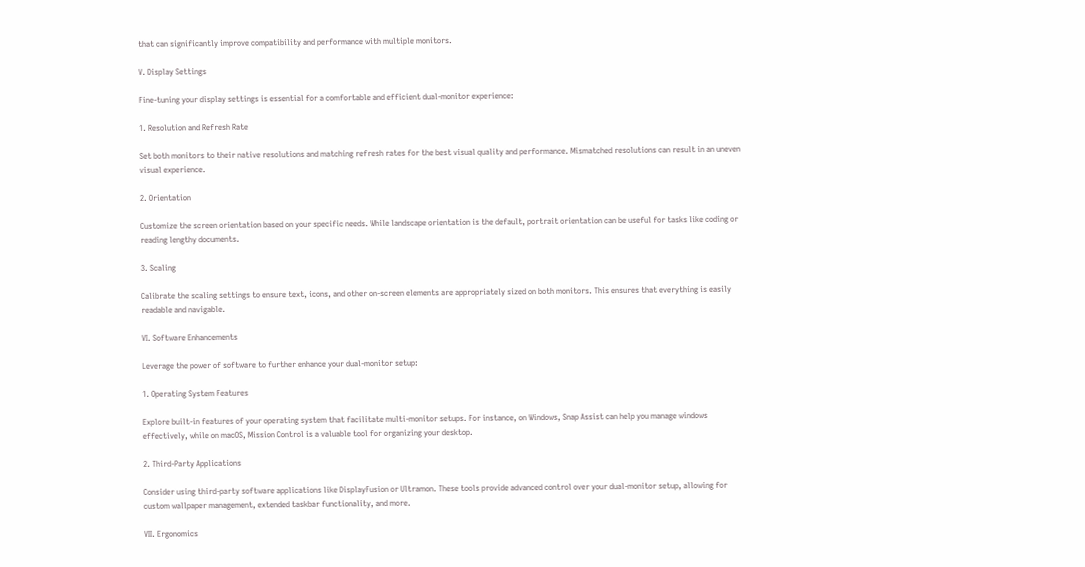that can significantly improve compatibility and performance with multiple monitors.

V. Display Settings

Fine-tuning your display settings is essential for a comfortable and efficient dual-monitor experience:

1. Resolution and Refresh Rate

Set both monitors to their native resolutions and matching refresh rates for the best visual quality and performance. Mismatched resolutions can result in an uneven visual experience.

2. Orientation

Customize the screen orientation based on your specific needs. While landscape orientation is the default, portrait orientation can be useful for tasks like coding or reading lengthy documents.

3. Scaling

Calibrate the scaling settings to ensure text, icons, and other on-screen elements are appropriately sized on both monitors. This ensures that everything is easily readable and navigable.

VI. Software Enhancements

Leverage the power of software to further enhance your dual-monitor setup:

1. Operating System Features

Explore built-in features of your operating system that facilitate multi-monitor setups. For instance, on Windows, Snap Assist can help you manage windows effectively, while on macOS, Mission Control is a valuable tool for organizing your desktop.

2. Third-Party Applications

Consider using third-party software applications like DisplayFusion or Ultramon. These tools provide advanced control over your dual-monitor setup, allowing for custom wallpaper management, extended taskbar functionality, and more.

VII. Ergonomics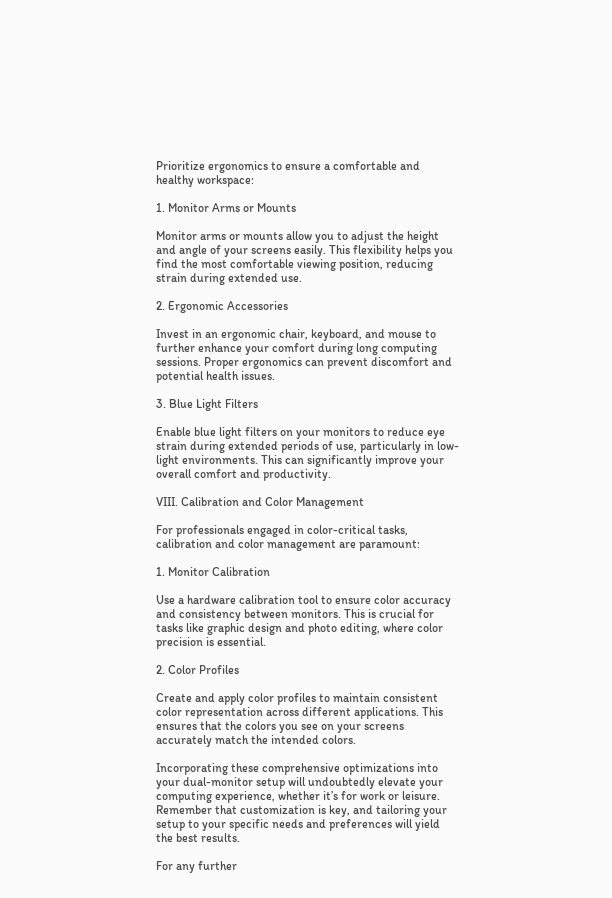Prioritize ergonomics to ensure a comfortable and healthy workspace:

1. Monitor Arms or Mounts

Monitor arms or mounts allow you to adjust the height and angle of your screens easily. This flexibility helps you find the most comfortable viewing position, reducing strain during extended use.

2. Ergonomic Accessories

Invest in an ergonomic chair, keyboard, and mouse to further enhance your comfort during long computing sessions. Proper ergonomics can prevent discomfort and potential health issues.

3. Blue Light Filters

Enable blue light filters on your monitors to reduce eye strain during extended periods of use, particularly in low-light environments. This can significantly improve your overall comfort and productivity.

VIII. Calibration and Color Management

For professionals engaged in color-critical tasks, calibration and color management are paramount:

1. Monitor Calibration

Use a hardware calibration tool to ensure color accuracy and consistency between monitors. This is crucial for tasks like graphic design and photo editing, where color precision is essential.

2. Color Profiles

Create and apply color profiles to maintain consistent color representation across different applications. This ensures that the colors you see on your screens accurately match the intended colors.

Incorporating these comprehensive optimizations into your dual-monitor setup will undoubtedly elevate your computing experience, whether it’s for work or leisure. Remember that customization is key, and tailoring your setup to your specific needs and preferences will yield the best results.

For any further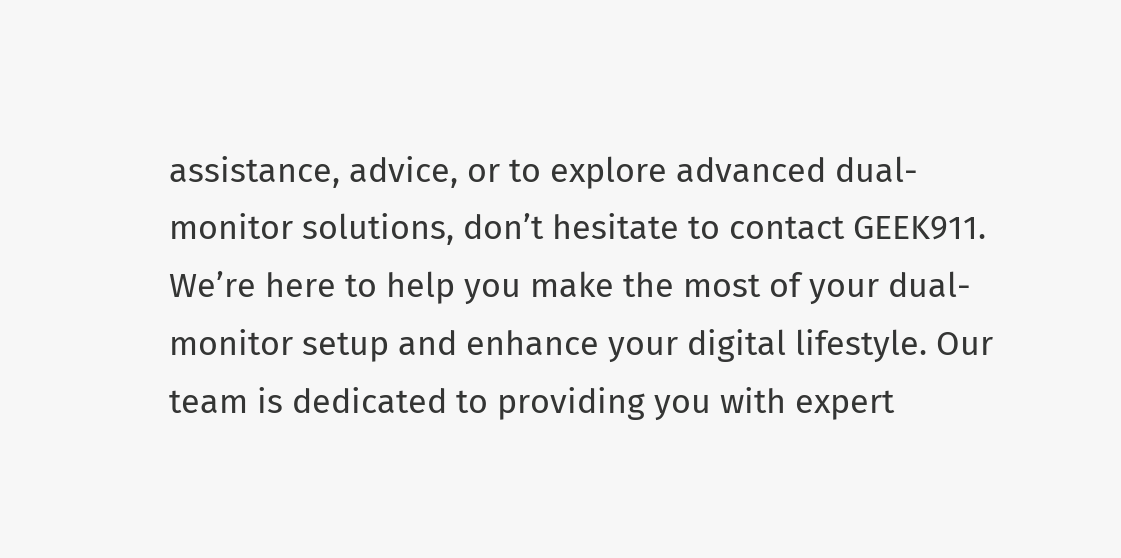assistance, advice, or to explore advanced dual-monitor solutions, don’t hesitate to contact GEEK911. We’re here to help you make the most of your dual-monitor setup and enhance your digital lifestyle. Our team is dedicated to providing you with expert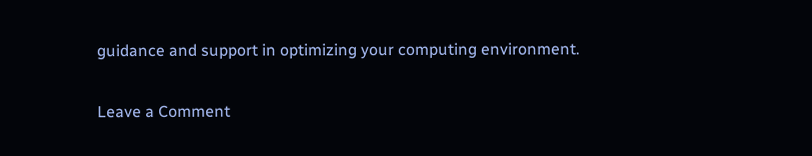guidance and support in optimizing your computing environment.

Leave a Comment